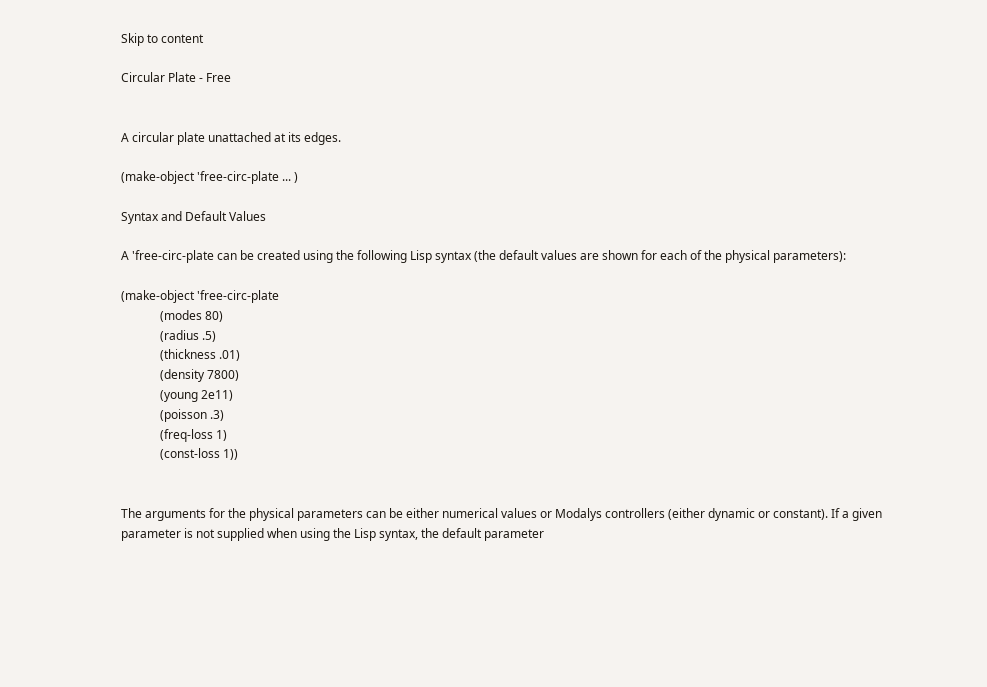Skip to content

Circular Plate - Free


A circular plate unattached at its edges.

(make-object 'free-circ-plate ... )

Syntax and Default Values

A 'free-circ-plate can be created using the following Lisp syntax (the default values are shown for each of the physical parameters):

(make-object 'free-circ-plate
             (modes 80)
             (radius .5)
             (thickness .01)
             (density 7800)
             (young 2e11)
             (poisson .3)
             (freq-loss 1)
             (const-loss 1))


The arguments for the physical parameters can be either numerical values or Modalys controllers (either dynamic or constant). If a given parameter is not supplied when using the Lisp syntax, the default parameter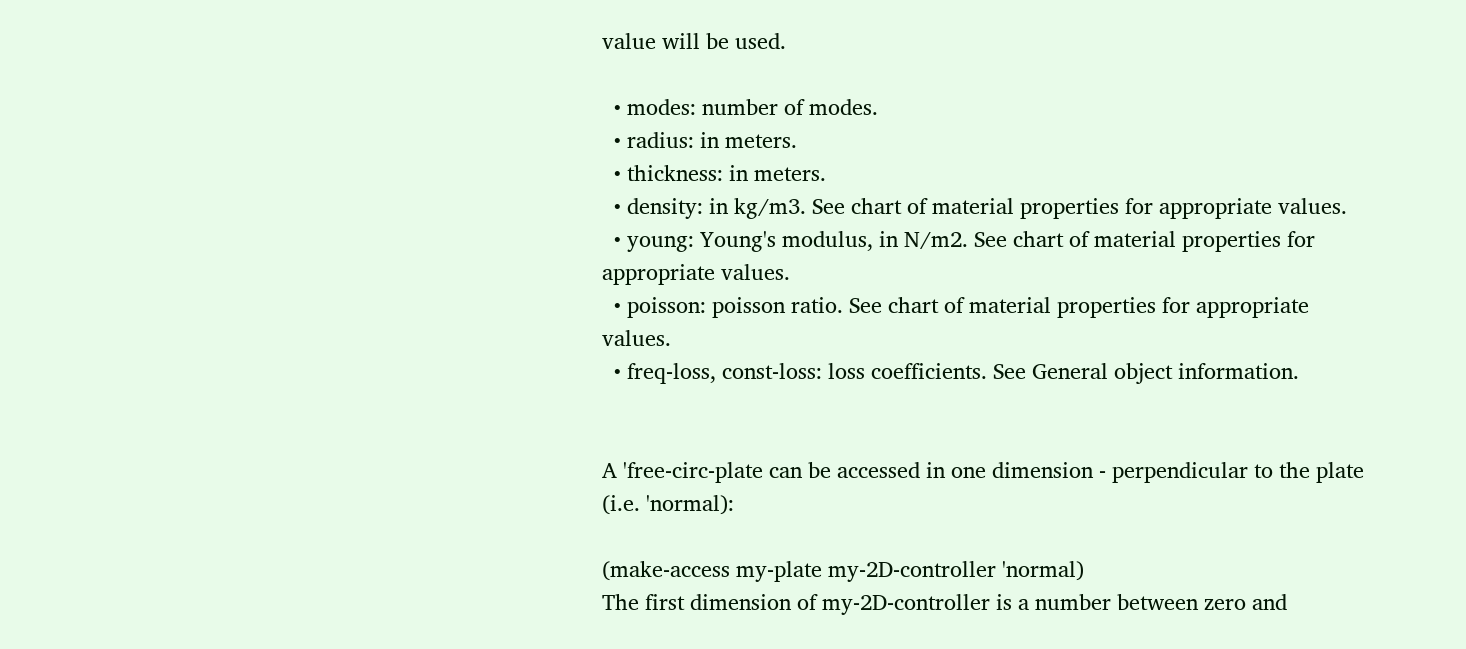value will be used.

  • modes: number of modes.
  • radius: in meters.
  • thickness: in meters.
  • density: in kg/m3. See chart of material properties for appropriate values.
  • young: Young's modulus, in N/m2. See chart of material properties for appropriate values.
  • poisson: poisson ratio. See chart of material properties for appropriate values.
  • freq-loss, const-loss: loss coefficients. See General object information.


A 'free-circ-plate can be accessed in one dimension - perpendicular to the plate (i.e. 'normal):

(make-access my-plate my-2D-controller 'normal)
The first dimension of my-2D-controller is a number between zero and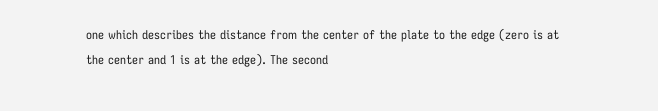one which describes the distance from the center of the plate to the edge (zero is at the center and 1 is at the edge). The second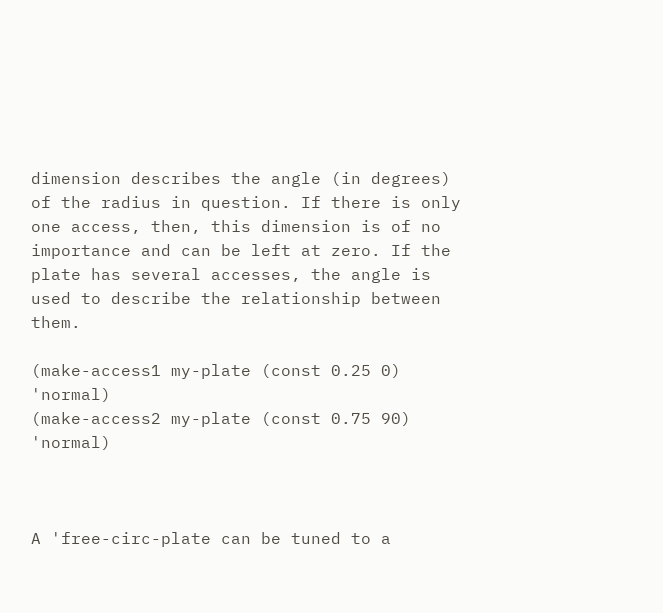dimension describes the angle (in degrees) of the radius in question. If there is only one access, then, this dimension is of no importance and can be left at zero. If the plate has several accesses, the angle is used to describe the relationship between them.

(make-access1 my-plate (const 0.25 0) 'normal)
(make-access2 my-plate (const 0.75 90) 'normal)



A 'free-circ-plate can be tuned to a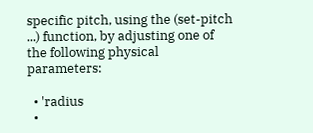specific pitch, using the (set-pitch ...) function, by adjusting one of the following physical parameters:

  • 'radius
  •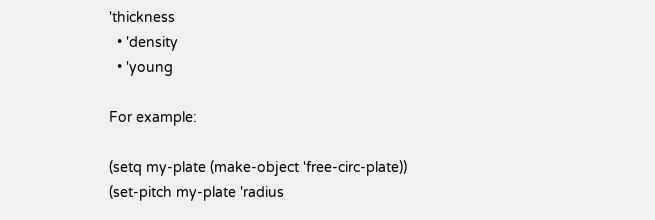'thickness
  • 'density
  • 'young

For example:

(setq my-plate (make-object 'free-circ-plate))
(set-pitch my-plate 'radius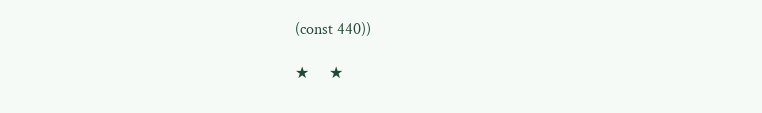(const 440))

★     ★